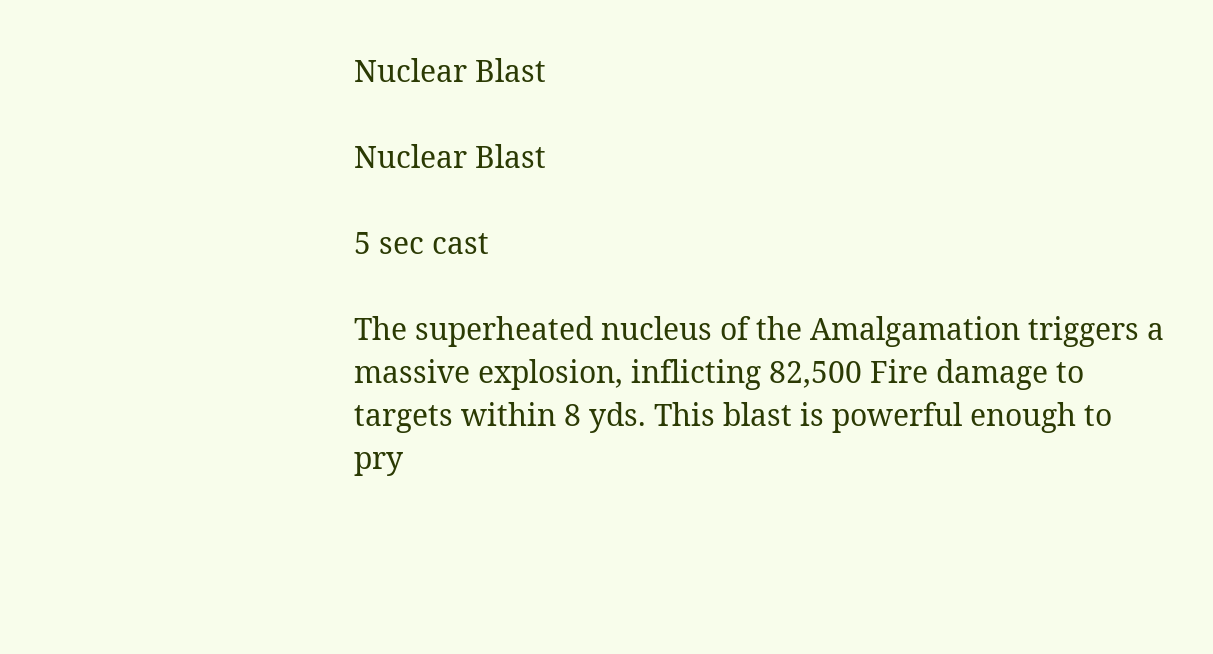Nuclear Blast

Nuclear Blast

5 sec cast

The superheated nucleus of the Amalgamation triggers a massive explosion, inflicting 82,500 Fire damage to targets within 8 yds. This blast is powerful enough to pry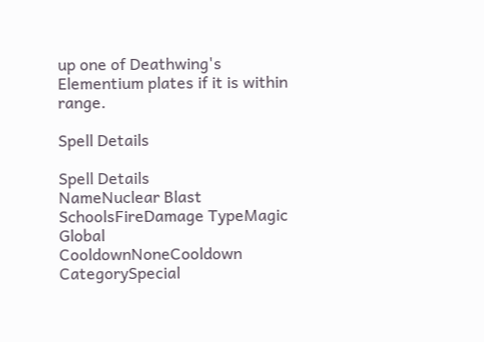up one of Deathwing's Elementium plates if it is within range.

Spell Details

Spell Details
NameNuclear Blast
SchoolsFireDamage TypeMagic
Global CooldownNoneCooldown CategorySpecial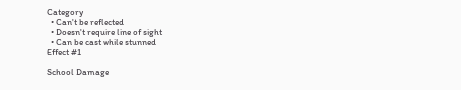Category
  • Can't be reflected
  • Doesn't require line of sight
  • Can be cast while stunned
Effect #1

School Damage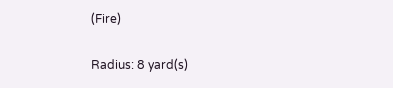(Fire)

Radius: 8 yard(s)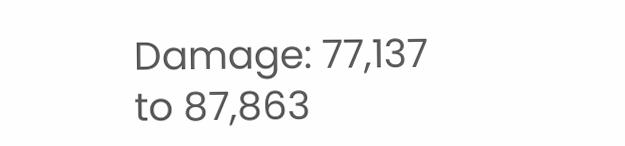Damage: 77,137 to 87,863